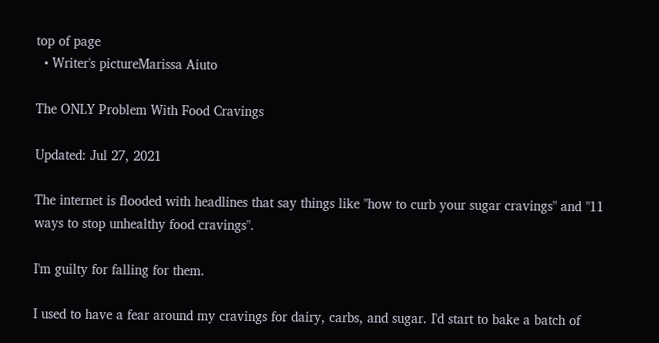top of page
  • Writer's pictureMarissa Aiuto

The ONLY Problem With Food Cravings

Updated: Jul 27, 2021

The internet is flooded with headlines that say things like "how to curb your sugar cravings" and "11 ways to stop unhealthy food cravings".

I'm guilty for falling for them.

I used to have a fear around my cravings for dairy, carbs, and sugar. I'd start to bake a batch of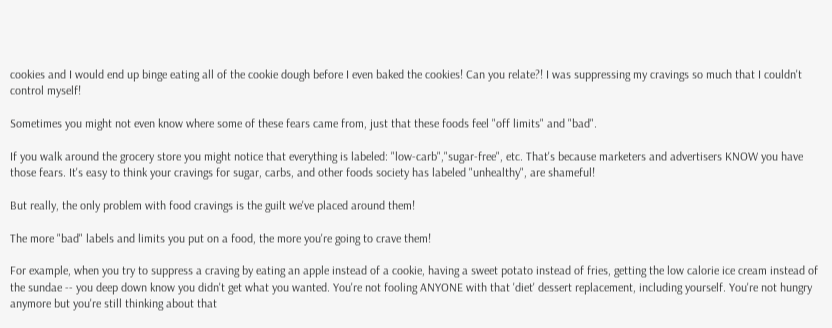cookies and I would end up binge eating all of the cookie dough before I even baked the cookies! Can you relate?! I was suppressing my cravings so much that I couldn't control myself!

Sometimes you might not even know where some of these fears came from, just that these foods feel "off limits" and "bad".

If you walk around the grocery store you might notice that everything is labeled: "low-carb","sugar-free", etc. That's because marketers and advertisers KNOW you have those fears. It's easy to think your cravings for sugar, carbs, and other foods society has labeled "unhealthy", are shameful!

But really, the only problem with food cravings is the guilt we've placed around them!

The more "bad" labels and limits you put on a food, the more you're going to crave them!

For example, when you try to suppress a craving by eating an apple instead of a cookie, having a sweet potato instead of fries, getting the low calorie ice cream instead of the sundae -- you deep down know you didn't get what you wanted. You're not fooling ANYONE with that 'diet' dessert replacement, including yourself. You're not hungry anymore but you're still thinking about that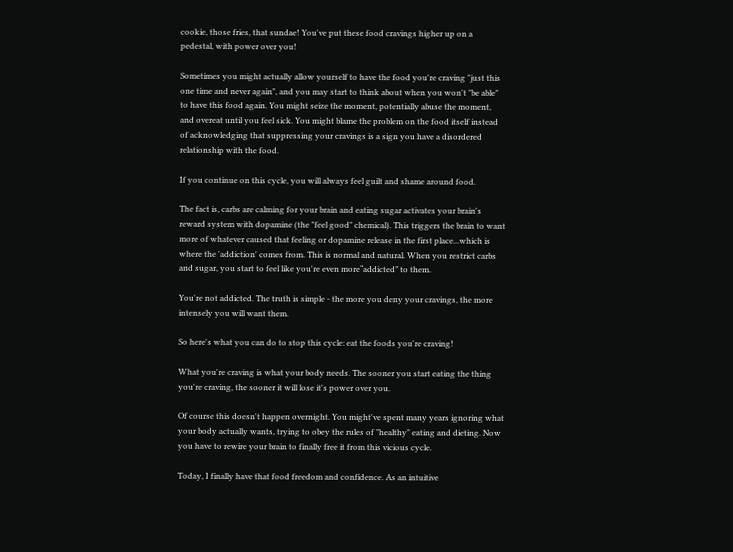cookie, those fries, that sundae! You've put these food cravings higher up on a pedestal, with power over you!

Sometimes you might actually allow yourself to have the food you're craving "just this one time and never again", and you may start to think about when you won't "be able" to have this food again. You might seize the moment, potentially abuse the moment, and overeat until you feel sick. You might blame the problem on the food itself instead of acknowledging that suppressing your cravings is a sign you have a disordered relationship with the food.

If you continue on this cycle, you will always feel guilt and shame around food.

The fact is, carbs are calming for your brain and eating sugar activates your brain's reward system with dopamine (the "feel good" chemical). This triggers the brain to want more of whatever caused that feeling or dopamine release in the first place...which is where the 'addiction' comes from. This is normal and natural. When you restrict carbs and sugar, you start to feel like you're even more“addicted” to them.

You're not addicted. The truth is simple - the more you deny your cravings, the more intensely you will want them.

So here's what you can do to stop this cycle: eat the foods you're craving!

What you're craving is what your body needs. The sooner you start eating the thing you're craving, the sooner it will lose it's power over you.

Of course this doesn't happen overnight. You might've spent many years ignoring what your body actually wants, trying to obey the rules of "healthy" eating and dieting. Now you have to rewire your brain to finally free it from this vicious cycle.

Today, I finally have that food freedom and confidence. As an intuitive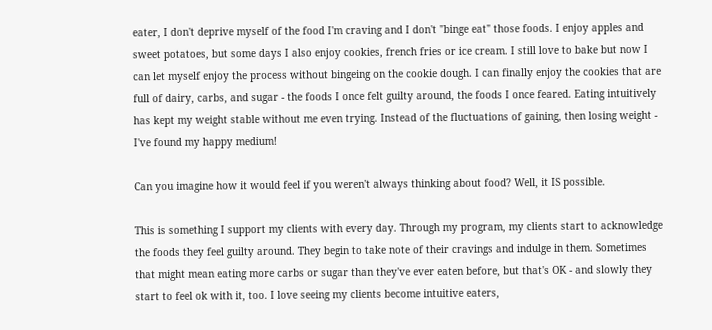eater, I don't deprive myself of the food I'm craving and I don't "binge eat" those foods. I enjoy apples and sweet potatoes, but some days I also enjoy cookies, french fries or ice cream. I still love to bake but now I can let myself enjoy the process without bingeing on the cookie dough. I can finally enjoy the cookies that are full of dairy, carbs, and sugar - the foods I once felt guilty around, the foods I once feared. Eating intuitively has kept my weight stable without me even trying. Instead of the fluctuations of gaining, then losing weight - I've found my happy medium!

Can you imagine how it would feel if you weren't always thinking about food? Well, it IS possible.

This is something I support my clients with every day. Through my program, my clients start to acknowledge the foods they feel guilty around. They begin to take note of their cravings and indulge in them. Sometimes that might mean eating more carbs or sugar than they've ever eaten before, but that's OK - and slowly they start to feel ok with it, too. I love seeing my clients become intuitive eaters,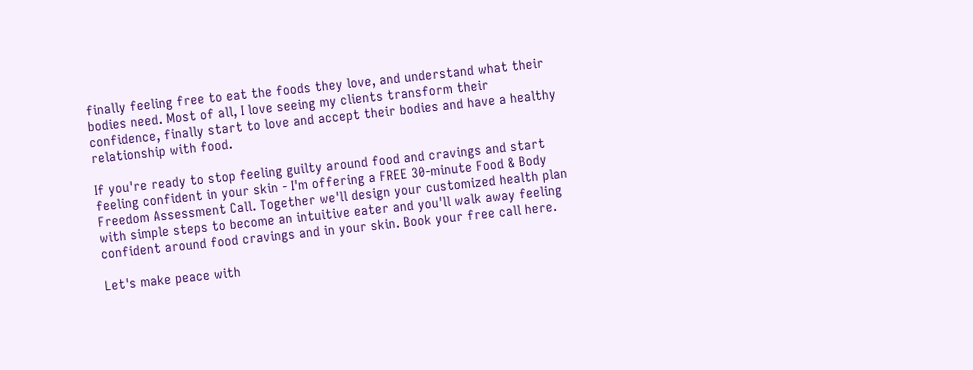finally feeling free to eat the foods they love, and understand what their bodies need. Most of all, I love seeing my clients transform their confidence, finally start to love and accept their bodies and have a healthy relationship with food.

If you're ready to stop feeling guilty around food and cravings and start feeling confident in your skin - I'm offering a FREE 30-minute Food & Body Freedom Assessment Call. Together we'll design your customized health plan with simple steps to become an intuitive eater and you'll walk away feeling confident around food cravings and in your skin. Book your free call here.

Let's make peace with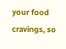your food cravings, so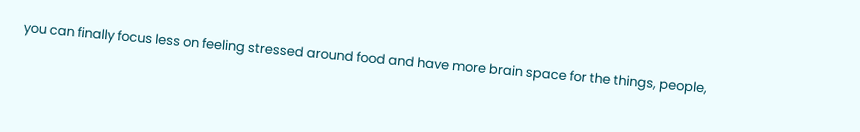you can finally focus less on feeling stressed around food and have more brain space for the things, people,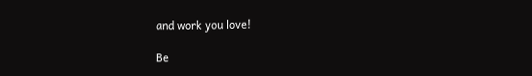and work you love!

Be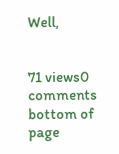Well,


71 views0 comments
bottom of page